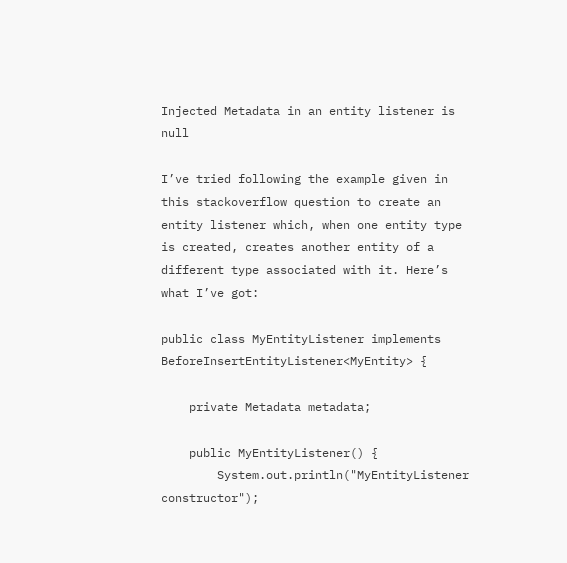Injected Metadata in an entity listener is null

I’ve tried following the example given in this stackoverflow question to create an entity listener which, when one entity type is created, creates another entity of a different type associated with it. Here’s what I’ve got:

public class MyEntityListener implements BeforeInsertEntityListener<MyEntity> {

    private Metadata metadata;

    public MyEntityListener() {
        System.out.println("MyEntityListener constructor");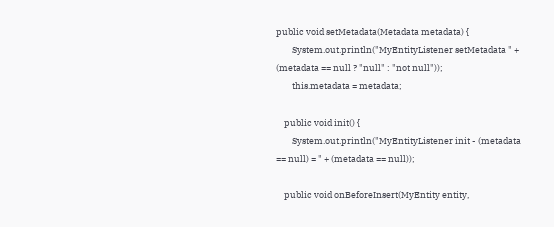public void setMetadata(Metadata metadata) {
        System.out.println("MyEntityListener setMetadata " + (metadata == null ? "null" : "not null"));
        this.metadata = metadata;

    public void init() {
        System.out.println("MyEntityListener init - (metadata == null) = " + (metadata == null));

    public void onBeforeInsert(MyEntity entity,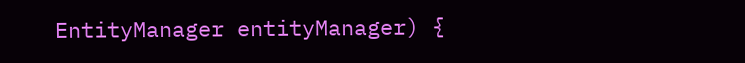EntityManager entityManager) {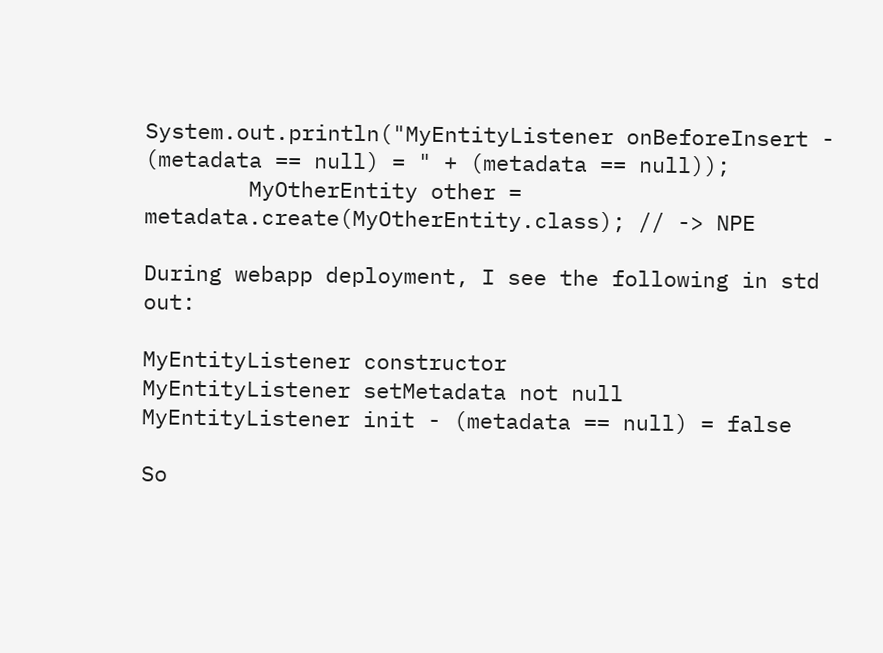System.out.println("MyEntityListener onBeforeInsert - (metadata == null) = " + (metadata == null));
        MyOtherEntity other = metadata.create(MyOtherEntity.class); // -> NPE

During webapp deployment, I see the following in std out:

MyEntityListener constructor
MyEntityListener setMetadata not null
MyEntityListener init - (metadata == null) = false

So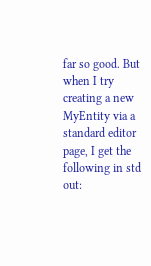far so good. But when I try creating a new MyEntity via a standard editor page, I get the following in std out: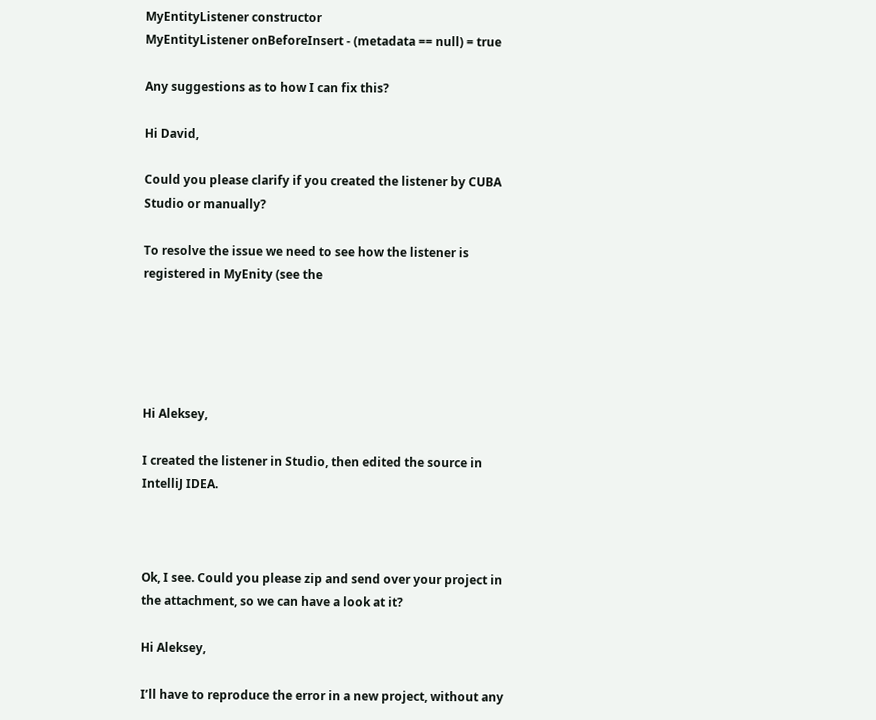MyEntityListener constructor
MyEntityListener onBeforeInsert - (metadata == null) = true

Any suggestions as to how I can fix this?

Hi David,

Could you please clarify if you created the listener by CUBA Studio or manually?

To resolve the issue we need to see how the listener is registered in MyEnity (see the





Hi Aleksey,

I created the listener in Studio, then edited the source in IntelliJ IDEA.



Ok, I see. Could you please zip and send over your project in the attachment, so we can have a look at it?

Hi Aleksey,

I’ll have to reproduce the error in a new project, without any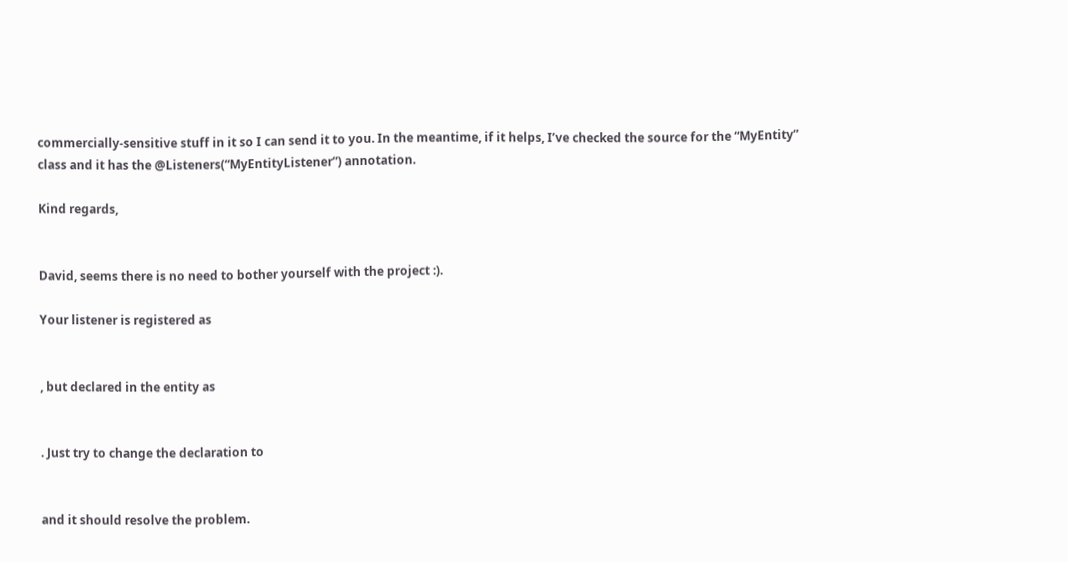commercially-sensitive stuff in it so I can send it to you. In the meantime, if it helps, I’ve checked the source for the “MyEntity” class and it has the @Listeners(“MyEntityListener”) annotation.

Kind regards,


David, seems there is no need to bother yourself with the project :).

Your listener is registered as


, but declared in the entity as


. Just try to change the declaration to


and it should resolve the problem.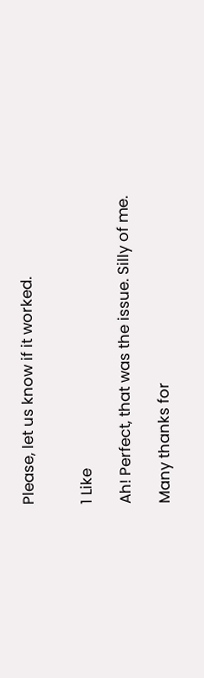Please, let us know if it worked.


1 Like

Ah! Perfect, that was the issue. Silly of me.

Many thanks for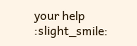your help :slight_smile: